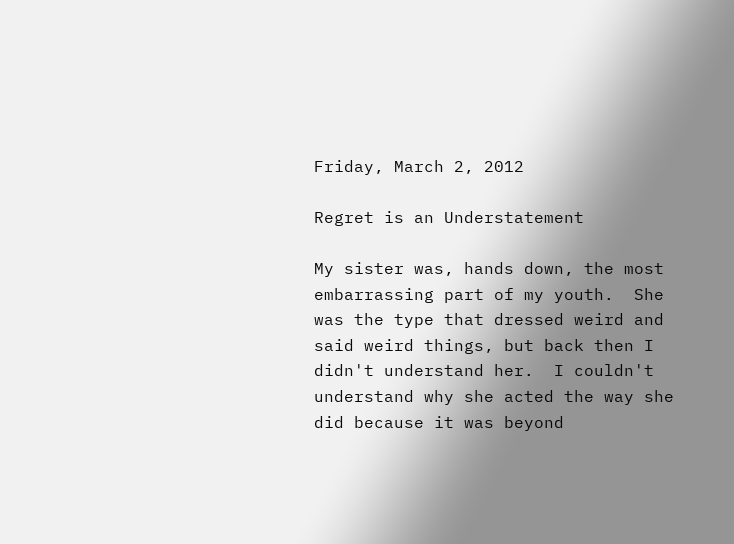Friday, March 2, 2012

Regret is an Understatement

My sister was, hands down, the most embarrassing part of my youth.  She was the type that dressed weird and said weird things, but back then I didn't understand her.  I couldn't understand why she acted the way she did because it was beyond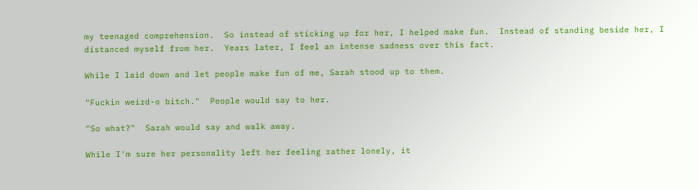my teenaged comprehension.  So instead of sticking up for her, I helped make fun.  Instead of standing beside her, I distanced myself from her.  Years later, I feel an intense sadness over this fact.

While I laid down and let people make fun of me, Sarah stood up to them.

"Fuckin weird-o bitch."  People would say to her.

"So what?"  Sarah would say and walk away.

While I'm sure her personality left her feeling rather lonely, it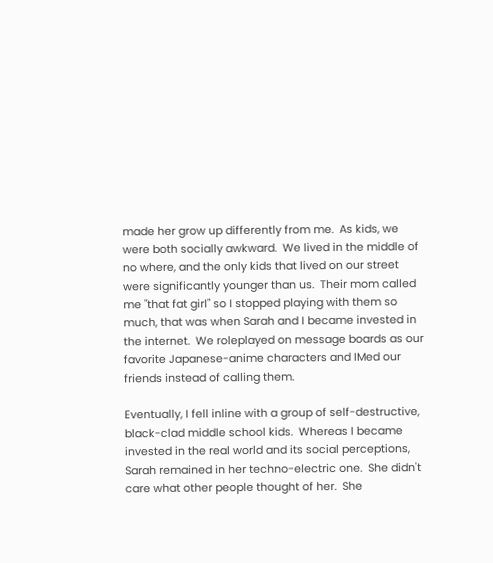made her grow up differently from me.  As kids, we were both socially awkward.  We lived in the middle of no where, and the only kids that lived on our street were significantly younger than us.  Their mom called me "that fat girl" so I stopped playing with them so much, that was when Sarah and I became invested in the internet.  We roleplayed on message boards as our favorite Japanese-anime characters and IMed our friends instead of calling them.

Eventually, I fell inline with a group of self-destructive, black-clad middle school kids.  Whereas I became invested in the real world and its social perceptions, Sarah remained in her techno-electric one.  She didn't care what other people thought of her.  She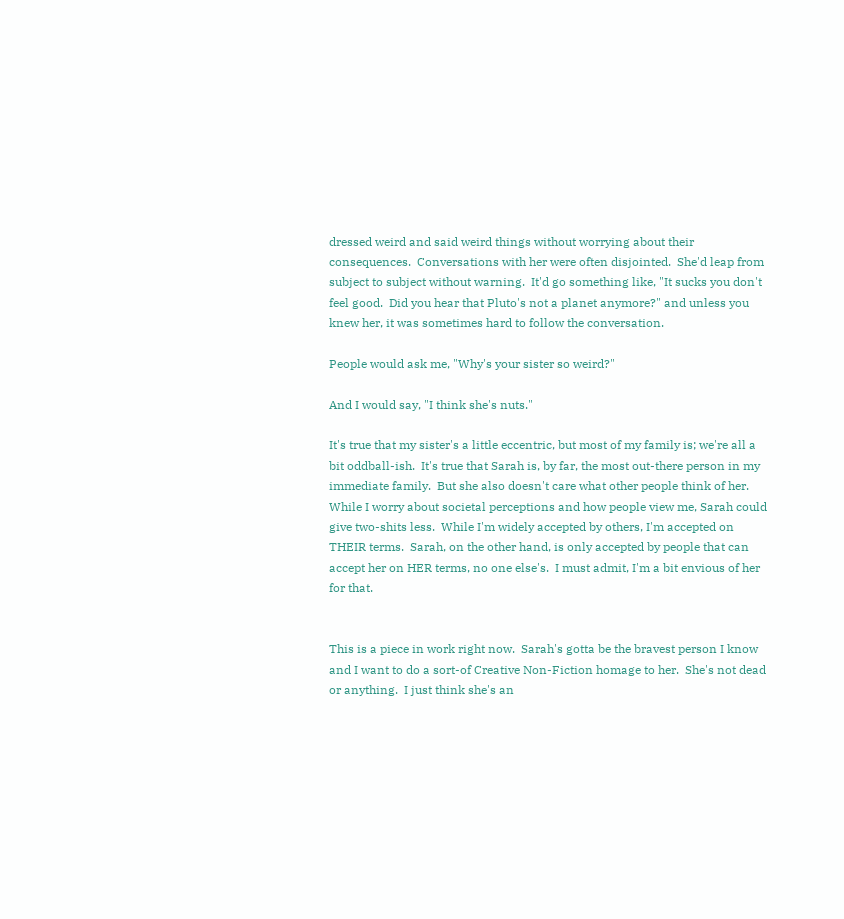dressed weird and said weird things without worrying about their consequences.  Conversations with her were often disjointed.  She'd leap from subject to subject without warning.  It'd go something like, "It sucks you don't feel good.  Did you hear that Pluto's not a planet anymore?" and unless you knew her, it was sometimes hard to follow the conversation.

People would ask me, "Why's your sister so weird?"

And I would say, "I think she's nuts."

It's true that my sister's a little eccentric, but most of my family is; we're all a bit oddball-ish.  It's true that Sarah is, by far, the most out-there person in my immediate family.  But she also doesn't care what other people think of her.  While I worry about societal perceptions and how people view me, Sarah could give two-shits less.  While I'm widely accepted by others, I'm accepted on THEIR terms.  Sarah, on the other hand, is only accepted by people that can accept her on HER terms, no one else's.  I must admit, I'm a bit envious of her for that.


This is a piece in work right now.  Sarah's gotta be the bravest person I know and I want to do a sort-of Creative Non-Fiction homage to her.  She's not dead or anything.  I just think she's an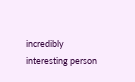incredibly interesting person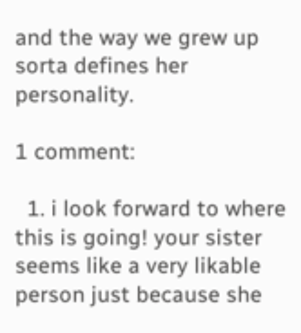and the way we grew up sorta defines her personality.

1 comment:

  1. i look forward to where this is going! your sister seems like a very likable person just because she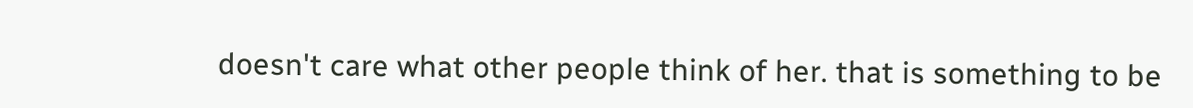doesn't care what other people think of her. that is something to be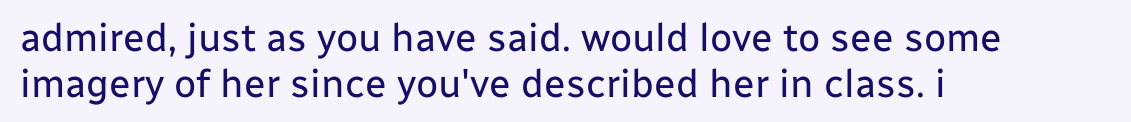admired, just as you have said. would love to see some imagery of her since you've described her in class. i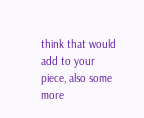think that would add to your piece, also some more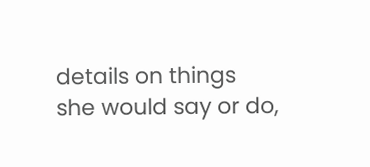details on things she would say or do,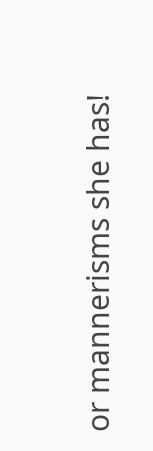or mannerisms she has!